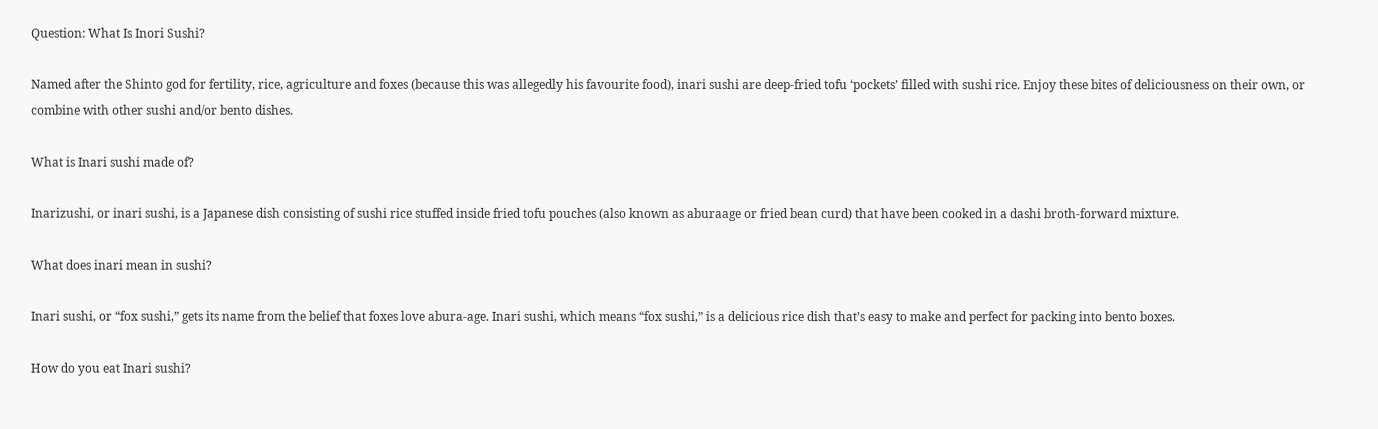Question: What Is Inori Sushi?

Named after the Shinto god for fertility, rice, agriculture and foxes (because this was allegedly his favourite food), inari sushi are deep-fried tofu ‘pockets’ filled with sushi rice. Enjoy these bites of deliciousness on their own, or combine with other sushi and/or bento dishes.

What is Inari sushi made of?

Inarizushi, or inari sushi, is a Japanese dish consisting of sushi rice stuffed inside fried tofu pouches (also known as aburaage or fried bean curd) that have been cooked in a dashi broth-forward mixture.

What does inari mean in sushi?

Inari sushi, or “fox sushi,” gets its name from the belief that foxes love abura-age. Inari sushi, which means “fox sushi,” is a delicious rice dish that’s easy to make and perfect for packing into bento boxes.

How do you eat Inari sushi?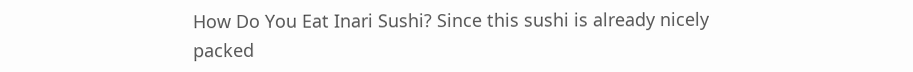How Do You Eat Inari Sushi? Since this sushi is already nicely packed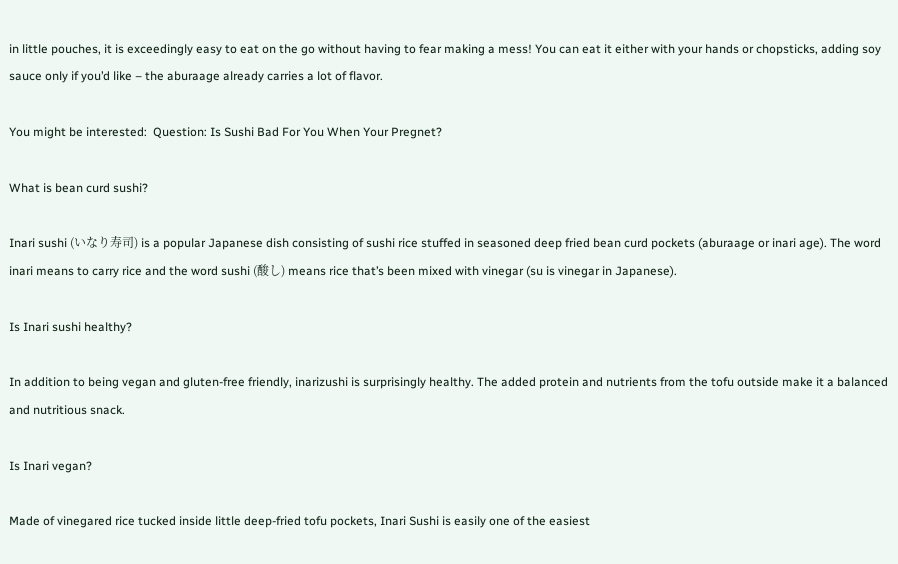in little pouches, it is exceedingly easy to eat on the go without having to fear making a mess! You can eat it either with your hands or chopsticks, adding soy sauce only if you’d like – the aburaage already carries a lot of flavor.

You might be interested:  Question: Is Sushi Bad For You When Your Pregnet?

What is bean curd sushi?

Inari sushi (いなり寿司) is a popular Japanese dish consisting of sushi rice stuffed in seasoned deep fried bean curd pockets (aburaage or inari age). The word inari means to carry rice and the word sushi (酸し) means rice that’s been mixed with vinegar (su is vinegar in Japanese).

Is Inari sushi healthy?

In addition to being vegan and gluten-free friendly, inarizushi is surprisingly healthy. The added protein and nutrients from the tofu outside make it a balanced and nutritious snack.

Is Inari vegan?

Made of vinegared rice tucked inside little deep-fried tofu pockets, Inari Sushi is easily one of the easiest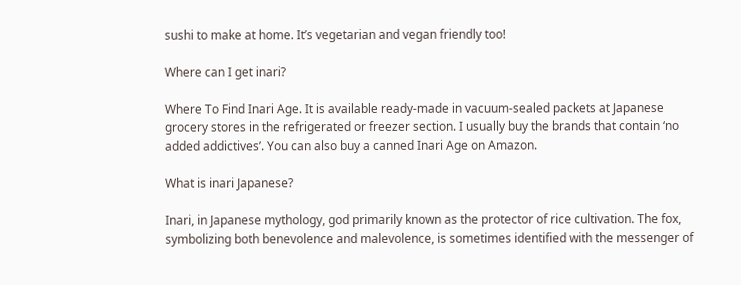sushi to make at home. It’s vegetarian and vegan friendly too!

Where can I get inari?

Where To Find Inari Age. It is available ready-made in vacuum-sealed packets at Japanese grocery stores in the refrigerated or freezer section. I usually buy the brands that contain ‘no added addictives’. You can also buy a canned Inari Age on Amazon.

What is inari Japanese?

Inari, in Japanese mythology, god primarily known as the protector of rice cultivation. The fox, symbolizing both benevolence and malevolence, is sometimes identified with the messenger of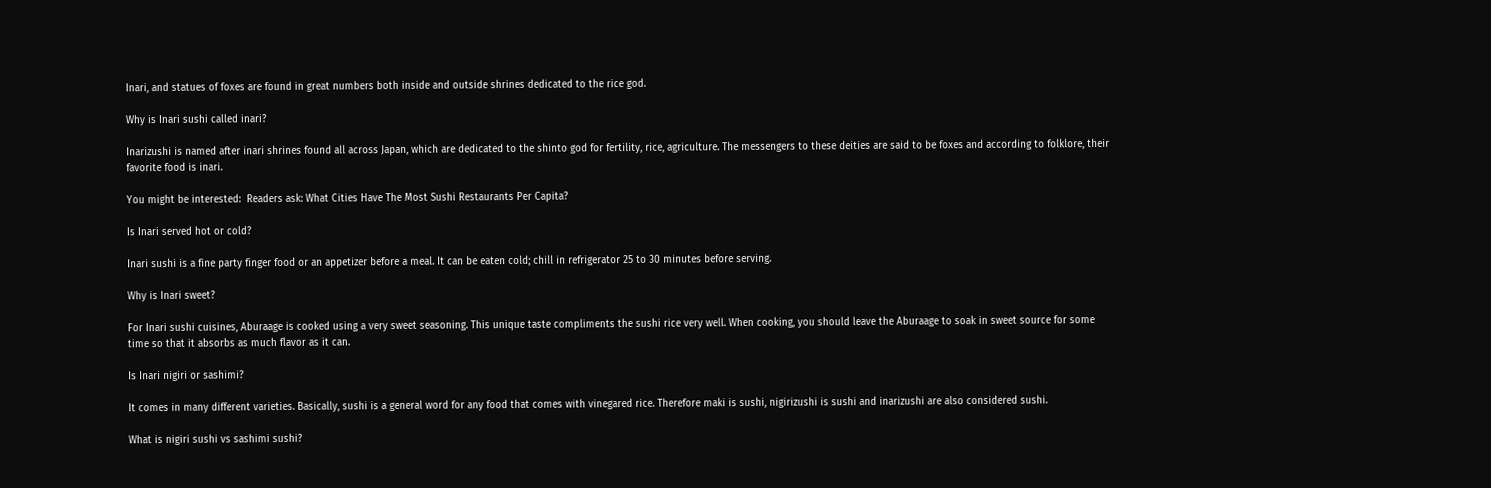Inari, and statues of foxes are found in great numbers both inside and outside shrines dedicated to the rice god.

Why is Inari sushi called inari?

Inarizushi is named after inari shrines found all across Japan, which are dedicated to the shinto god for fertility, rice, agriculture. The messengers to these deities are said to be foxes and according to folklore, their favorite food is inari.

You might be interested:  Readers ask: What Cities Have The Most Sushi Restaurants Per Capita?

Is Inari served hot or cold?

Inari sushi is a fine party finger food or an appetizer before a meal. It can be eaten cold; chill in refrigerator 25 to 30 minutes before serving.

Why is Inari sweet?

For Inari sushi cuisines, Aburaage is cooked using a very sweet seasoning. This unique taste compliments the sushi rice very well. When cooking, you should leave the Aburaage to soak in sweet source for some time so that it absorbs as much flavor as it can.

Is Inari nigiri or sashimi?

It comes in many different varieties. Basically, sushi is a general word for any food that comes with vinegared rice. Therefore maki is sushi, nigirizushi is sushi and inarizushi are also considered sushi.

What is nigiri sushi vs sashimi sushi?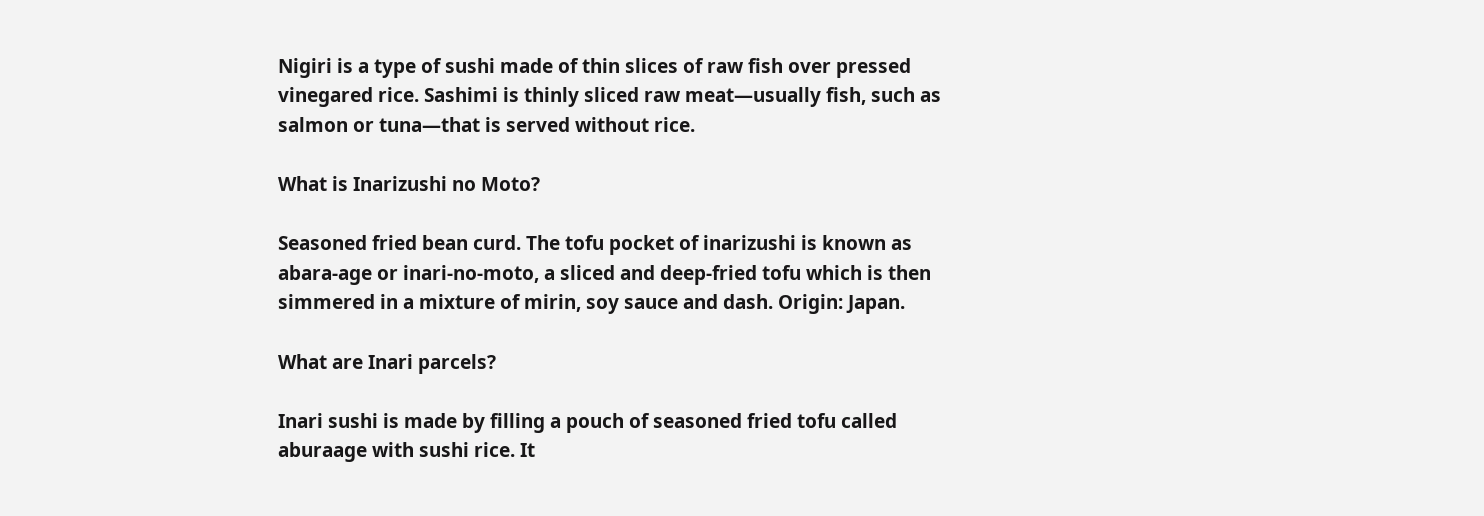Nigiri is a type of sushi made of thin slices of raw fish over pressed vinegared rice. Sashimi is thinly sliced raw meat—usually fish, such as salmon or tuna—that is served without rice.

What is Inarizushi no Moto?

Seasoned fried bean curd. The tofu pocket of inarizushi is known as abara-age or inari-no-moto, a sliced and deep-fried tofu which is then simmered in a mixture of mirin, soy sauce and dash. Origin: Japan.

What are Inari parcels?

Inari sushi is made by filling a pouch of seasoned fried tofu called aburaage with sushi rice. It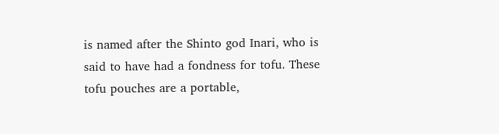is named after the Shinto god Inari, who is said to have had a fondness for tofu. These tofu pouches are a portable,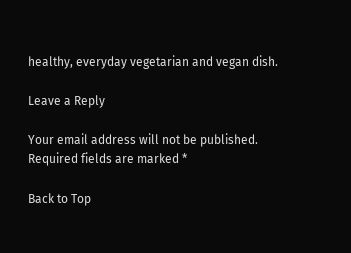healthy, everyday vegetarian and vegan dish.

Leave a Reply

Your email address will not be published. Required fields are marked *

Back to Top